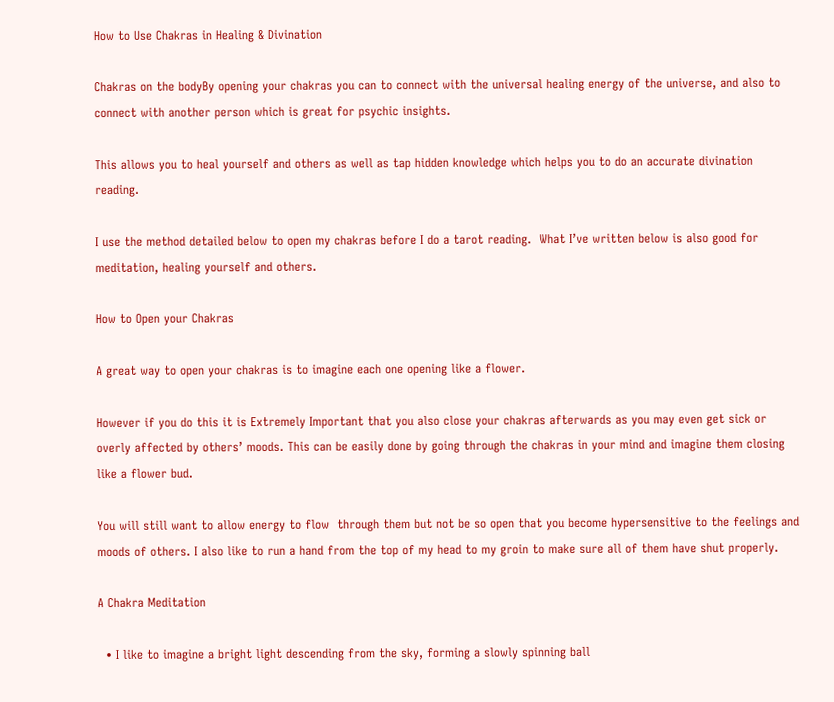How to Use Chakras in Healing & Divination

Chakras on the bodyBy opening your chakras you can to connect with the universal healing energy of the universe, and also to connect with another person which is great for psychic insights.

This allows you to heal yourself and others as well as tap hidden knowledge which helps you to do an accurate divination reading.

I use the method detailed below to open my chakras before I do a tarot reading.  What I’ve written below is also good for meditation, healing yourself and others.

How to Open your Chakras

A great way to open your chakras is to imagine each one opening like a flower.

However if you do this it is Extremely Important that you also close your chakras afterwards as you may even get sick or overly affected by others’ moods. This can be easily done by going through the chakras in your mind and imagine them closing like a flower bud.

You will still want to allow energy to flow  through them but not be so open that you become hypersensitive to the feelings and moods of others. I also like to run a hand from the top of my head to my groin to make sure all of them have shut properly.

A Chakra Meditation

  • I like to imagine a bright light descending from the sky, forming a slowly spinning ball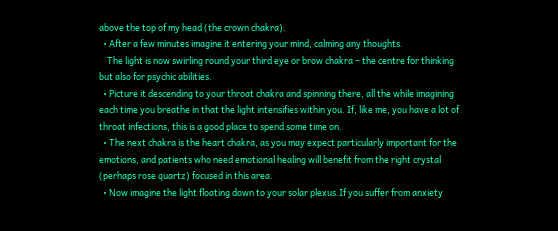above the top of my head (the crown chakra).
  • After a few minutes imagine it entering your mind, calming any thoughts.
    The light is now swirling round your third eye or brow chakra – the centre for thinking but also for psychic abilities.
  • Picture it descending to your throat chakra and spinning there, all the while imagining each time you breathe in that the light intensifies within you. If, like me, you have a lot of throat infections, this is a good place to spend some time on.
  • The next chakra is the heart chakra, as you may expect particularly important for the emotions, and patients who need emotional healing will benefit from the right crystal (perhaps rose quartz) focused in this area.
  • Now imagine the light floating down to your solar plexus.If you suffer from anxiety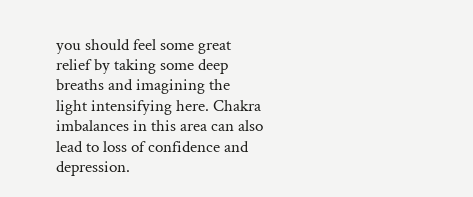you should feel some great relief by taking some deep breaths and imagining the light intensifying here. Chakra imbalances in this area can also lead to loss of confidence and depression.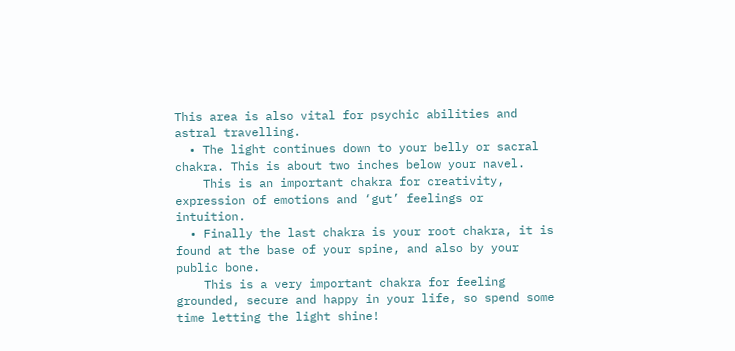This area is also vital for psychic abilities and astral travelling.
  • The light continues down to your belly or sacral chakra. This is about two inches below your navel.
    This is an important chakra for creativity, expression of emotions and ‘gut’ feelings or intuition.
  • Finally the last chakra is your root chakra, it is found at the base of your spine, and also by your public bone.
    This is a very important chakra for feeling grounded, secure and happy in your life, so spend some time letting the light shine!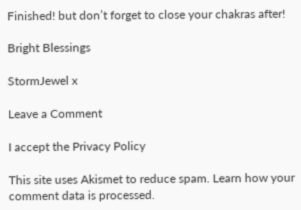Finished! but don’t forget to close your chakras after!

Bright Blessings

StormJewel x

Leave a Comment

I accept the Privacy Policy

This site uses Akismet to reduce spam. Learn how your comment data is processed.